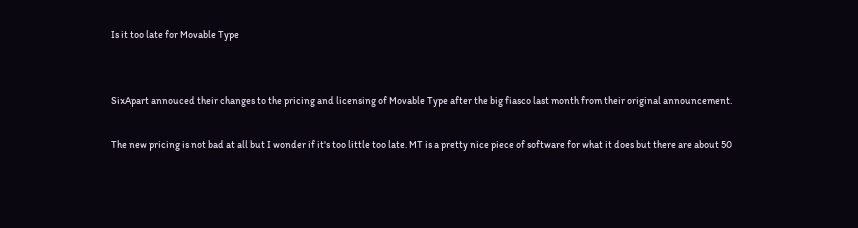Is it too late for Movable Type


SixApart annouced their changes to the pricing and licensing of Movable Type after the big fiasco last month from their original announcement.

The new pricing is not bad at all but I wonder if it's too little too late. MT is a pretty nice piece of software for what it does but there are about 50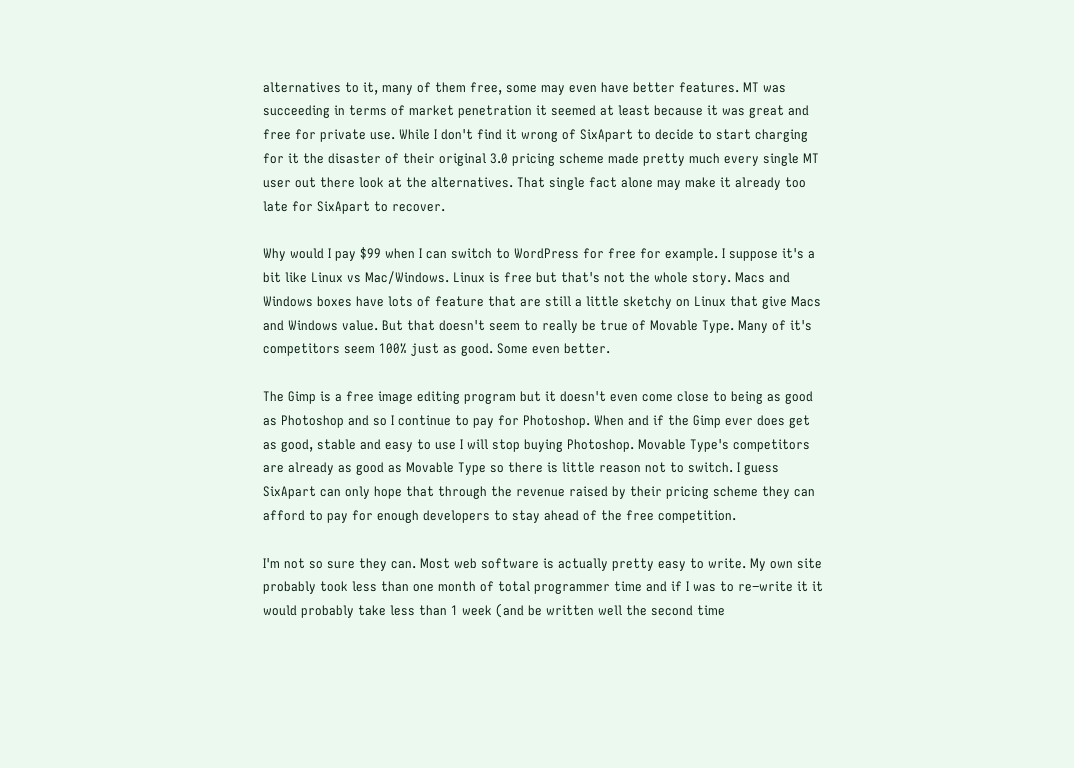alternatives to it, many of them free, some may even have better features. MT was succeeding in terms of market penetration it seemed at least because it was great and free for private use. While I don't find it wrong of SixApart to decide to start charging for it the disaster of their original 3.0 pricing scheme made pretty much every single MT user out there look at the alternatives. That single fact alone may make it already too late for SixApart to recover.

Why would I pay $99 when I can switch to WordPress for free for example. I suppose it's a bit like Linux vs Mac/Windows. Linux is free but that's not the whole story. Macs and Windows boxes have lots of feature that are still a little sketchy on Linux that give Macs and Windows value. But that doesn't seem to really be true of Movable Type. Many of it's competitors seem 100% just as good. Some even better.

The Gimp is a free image editing program but it doesn't even come close to being as good as Photoshop and so I continue to pay for Photoshop. When and if the Gimp ever does get as good, stable and easy to use I will stop buying Photoshop. Movable Type's competitors are already as good as Movable Type so there is little reason not to switch. I guess SixApart can only hope that through the revenue raised by their pricing scheme they can afford to pay for enough developers to stay ahead of the free competition.

I'm not so sure they can. Most web software is actually pretty easy to write. My own site probably took less than one month of total programmer time and if I was to re−write it it would probably take less than 1 week (and be written well the second time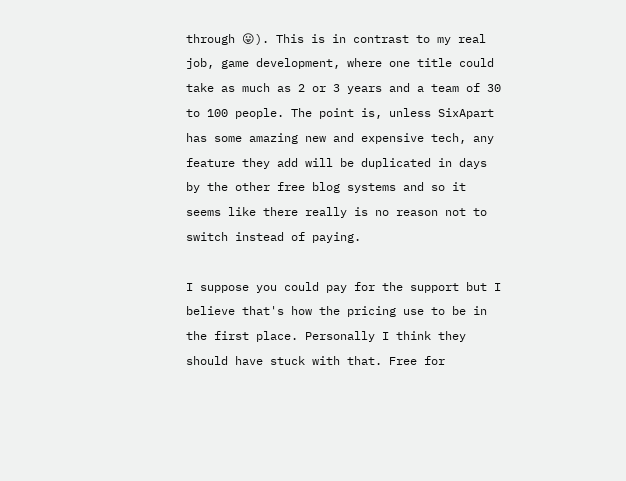through 😛). This is in contrast to my real job, game development, where one title could take as much as 2 or 3 years and a team of 30 to 100 people. The point is, unless SixApart has some amazing new and expensive tech, any feature they add will be duplicated in days by the other free blog systems and so it seems like there really is no reason not to switch instead of paying.

I suppose you could pay for the support but I believe that's how the pricing use to be in the first place. Personally I think they should have stuck with that. Free for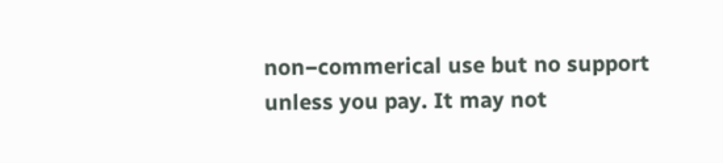non−commerical use but no support unless you pay. It may not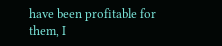have been profitable for them, I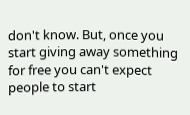don't know. But, once you start giving away something for free you can't expect people to start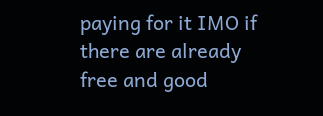paying for it IMO if there are already free and good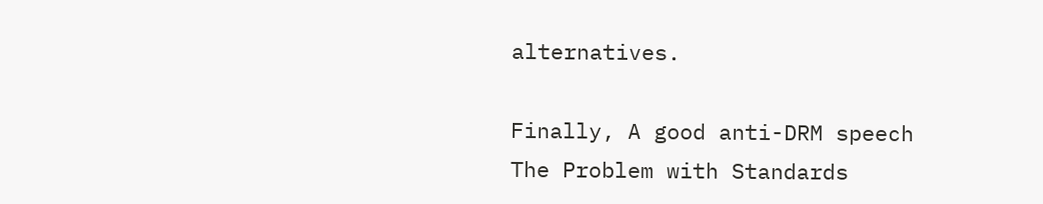alternatives.

Finally, A good anti-DRM speech
The Problem with Standards